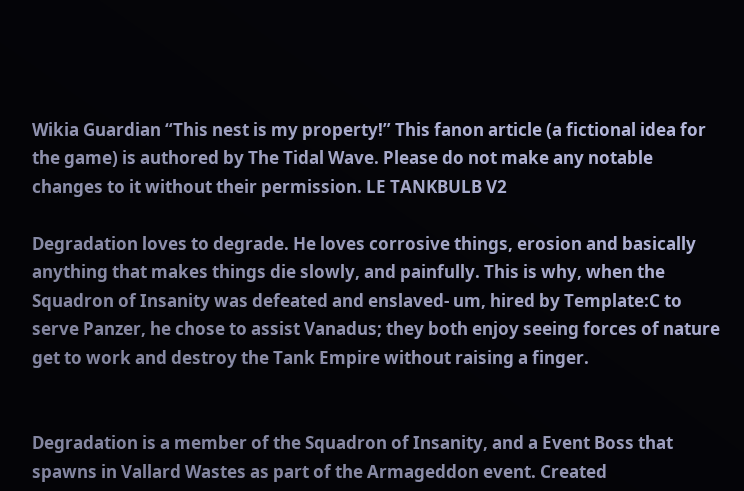Wikia Guardian “This nest is my property!” This fanon article (a fictional idea for the game) is authored by The Tidal Wave. Please do not make any notable changes to it without their permission. LE TANKBULB V2

Degradation loves to degrade. He loves corrosive things, erosion and basically anything that makes things die slowly, and painfully. This is why, when the Squadron of Insanity was defeated and enslaved- um, hired by Template:C to serve Panzer, he chose to assist Vanadus; they both enjoy seeing forces of nature get to work and destroy the Tank Empire without raising a finger.


Degradation is a member of the Squadron of Insanity, and a Event Boss that spawns in Vallard Wastes as part of the Armageddon event. Created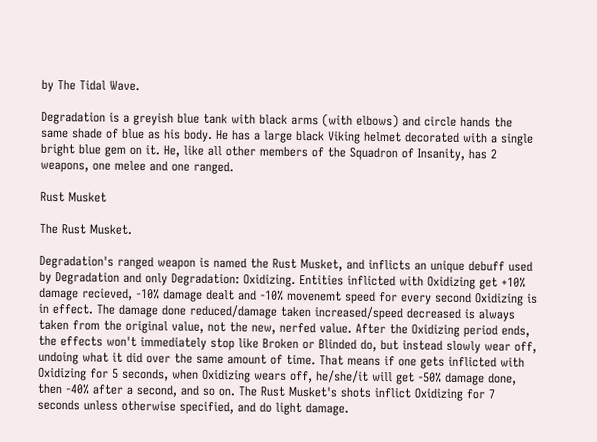by The Tidal Wave.

Degradation is a greyish blue tank with black arms (with elbows) and circle hands the same shade of blue as his body. He has a large black Viking helmet decorated with a single bright blue gem on it. He, like all other members of the Squadron of Insanity, has 2 weapons, one melee and one ranged.

Rust Musket

The Rust Musket.

Degradation's ranged weapon is named the Rust Musket, and inflicts an unique debuff used by Degradation and only Degradation: Oxidizing. Entities inflicted with Oxidizing get +10% damage recieved, -10% damage dealt and -10% movenemt speed for every second Oxidizing is in effect. The damage done reduced/damage taken increased/speed decreased is always taken from the original value, not the new, nerfed value. After the Oxidizing period ends, the effects won't immediately stop like Broken or Blinded do, but instead slowly wear off, undoing what it did over the same amount of time. That means if one gets inflicted with Oxidizing for 5 seconds, when Oxidizing wears off, he/she/it will get -50% damage done, then -40% after a second, and so on. The Rust Musket's shots inflict Oxidizing for 7 seconds unless otherwise specified, and do light damage.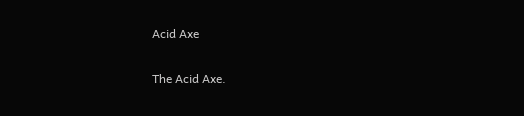Acid Axe

The Acid Axe.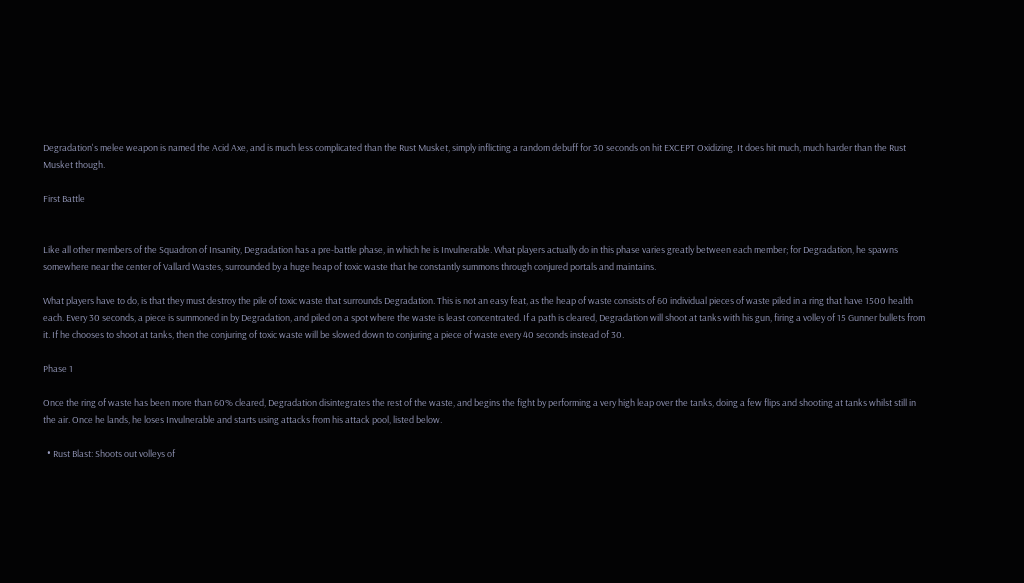Degradation's melee weapon is named the Acid Axe, and is much less complicated than the Rust Musket, simply inflicting a random debuff for 30 seconds on hit EXCEPT Oxidizing. It does hit much, much harder than the Rust Musket though.

First Battle


Like all other members of the Squadron of Insanity, Degradation has a pre-battle phase, in which he is Invulnerable. What players actually do in this phase varies greatly between each member; for Degradation, he spawns somewhere near the center of Vallard Wastes, surrounded by a huge heap of toxic waste that he constantly summons through conjured portals and maintains.

What players have to do, is that they must destroy the pile of toxic waste that surrounds Degradation. This is not an easy feat, as the heap of waste consists of 60 individual pieces of waste piled in a ring that have 1500 health each. Every 30 seconds, a piece is summoned in by Degradation, and piled on a spot where the waste is least concentrated. If a path is cleared, Degradation will shoot at tanks with his gun, firing a volley of 15 Gunner bullets from it. If he chooses to shoot at tanks, then the conjuring of toxic waste will be slowed down to conjuring a piece of waste every 40 seconds instead of 30.

Phase 1

Once the ring of waste has been more than 60% cleared, Degradation disintegrates the rest of the waste, and begins the fight by performing a very high leap over the tanks, doing a few flips and shooting at tanks whilst still in the air. Once he lands, he loses Invulnerable and starts using attacks from his attack pool, listed below.

  • Rust Blast: Shoots out volleys of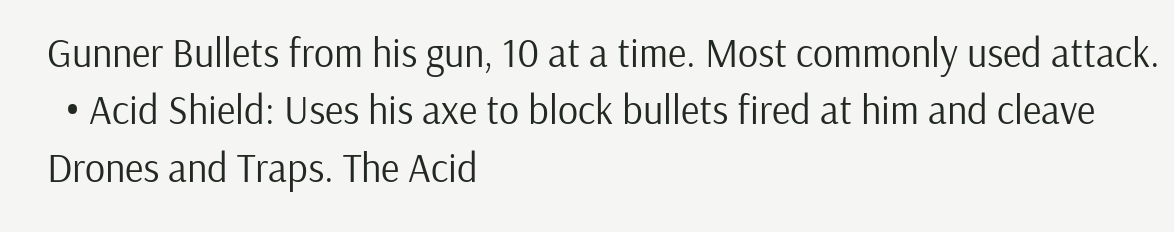Gunner Bullets from his gun, 10 at a time. Most commonly used attack.
  • Acid Shield: Uses his axe to block bullets fired at him and cleave Drones and Traps. The Acid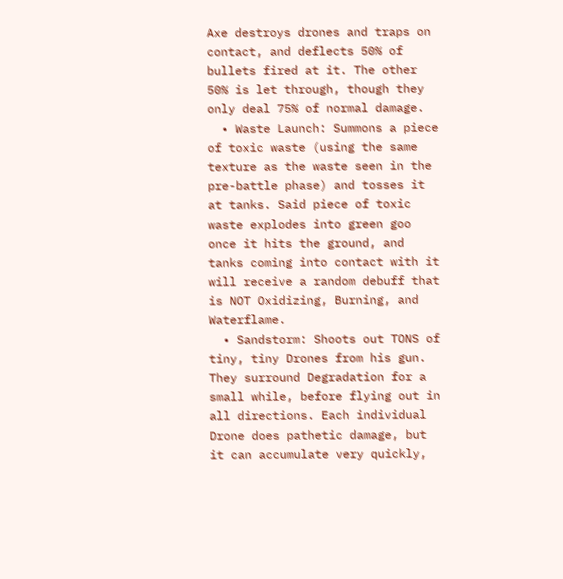Axe destroys drones and traps on contact, and deflects 50% of bullets fired at it. The other 50% is let through, though they only deal 75% of normal damage.
  • Waste Launch: Summons a piece of toxic waste (using the same texture as the waste seen in the pre-battle phase) and tosses it at tanks. Said piece of toxic waste explodes into green goo once it hits the ground, and tanks coming into contact with it will receive a random debuff that is NOT Oxidizing, Burning, and Waterflame.
  • Sandstorm: Shoots out TONS of tiny, tiny Drones from his gun. They surround Degradation for a small while, before flying out in all directions. Each individual Drone does pathetic damage, but it can accumulate very quickly,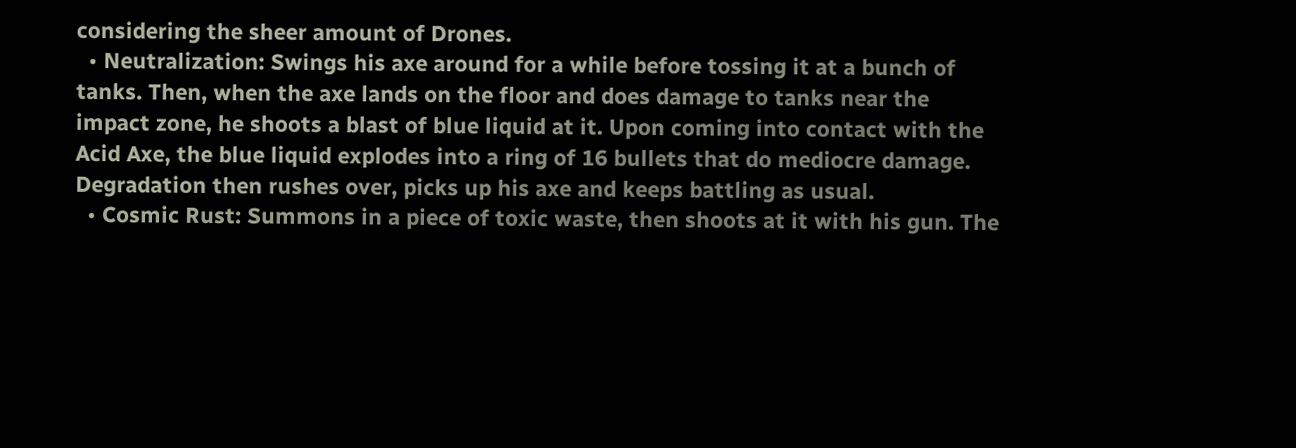considering the sheer amount of Drones.
  • Neutralization: Swings his axe around for a while before tossing it at a bunch of tanks. Then, when the axe lands on the floor and does damage to tanks near the impact zone, he shoots a blast of blue liquid at it. Upon coming into contact with the Acid Axe, the blue liquid explodes into a ring of 16 bullets that do mediocre damage. Degradation then rushes over, picks up his axe and keeps battling as usual.
  • Cosmic Rust: Summons in a piece of toxic waste, then shoots at it with his gun. The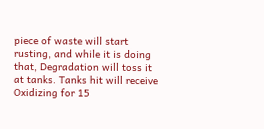piece of waste will start rusting, and while it is doing that, Degradation will toss it at tanks. Tanks hit will receive Oxidizing for 15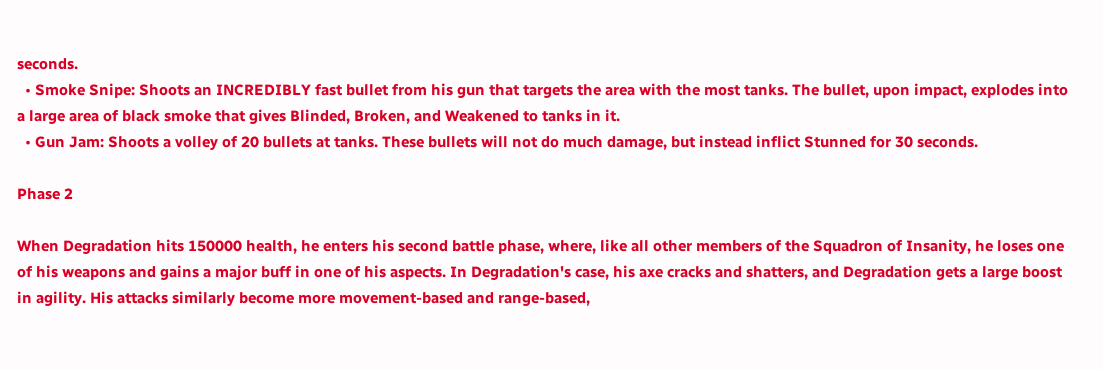seconds.
  • Smoke Snipe: Shoots an INCREDIBLY fast bullet from his gun that targets the area with the most tanks. The bullet, upon impact, explodes into a large area of black smoke that gives Blinded, Broken, and Weakened to tanks in it.
  • Gun Jam: Shoots a volley of 20 bullets at tanks. These bullets will not do much damage, but instead inflict Stunned for 30 seconds.

Phase 2

When Degradation hits 150000 health, he enters his second battle phase, where, like all other members of the Squadron of Insanity, he loses one of his weapons and gains a major buff in one of his aspects. In Degradation's case, his axe cracks and shatters, and Degradation gets a large boost in agility. His attacks similarly become more movement-based and range-based,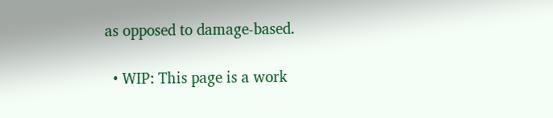as opposed to damage-based.

  • WIP: This page is a work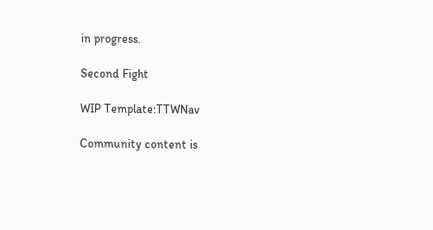in progress.

Second Fight

WIP Template:TTWNav

Community content is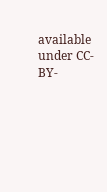available under CC-BY-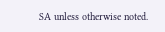SA unless otherwise noted.